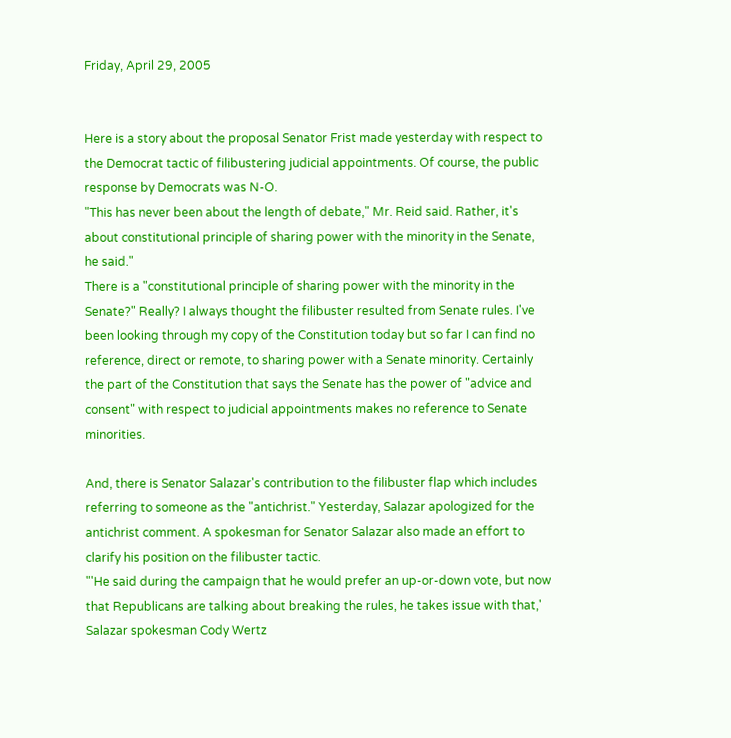Friday, April 29, 2005


Here is a story about the proposal Senator Frist made yesterday with respect to the Democrat tactic of filibustering judicial appointments. Of course, the public response by Democrats was N-O.
"This has never been about the length of debate," Mr. Reid said. Rather, it's about constitutional principle of sharing power with the minority in the Senate, he said."
There is a "constitutional principle of sharing power with the minority in the Senate?" Really? I always thought the filibuster resulted from Senate rules. I've been looking through my copy of the Constitution today but so far I can find no reference, direct or remote, to sharing power with a Senate minority. Certainly the part of the Constitution that says the Senate has the power of "advice and consent" with respect to judicial appointments makes no reference to Senate minorities.

And, there is Senator Salazar's contribution to the filibuster flap which includes referring to someone as the "antichrist." Yesterday, Salazar apologized for the antichrist comment. A spokesman for Senator Salazar also made an effort to clarify his position on the filibuster tactic.
"'He said during the campaign that he would prefer an up-or-down vote, but now that Republicans are talking about breaking the rules, he takes issue with that,' Salazar spokesman Cody Wertz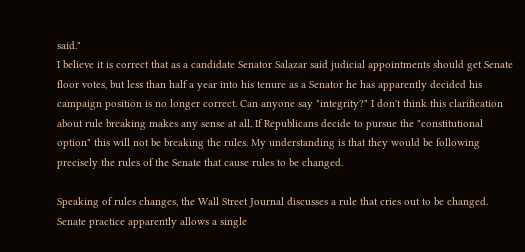said."
I believe it is correct that as a candidate Senator Salazar said judicial appointments should get Senate floor votes, but less than half a year into his tenure as a Senator he has apparently decided his campaign position is no longer correct. Can anyone say "integrity?" I don't think this clarification about rule breaking makes any sense at all. If Republicans decide to pursue the "constitutional option" this will not be breaking the rules. My understanding is that they would be following precisely the rules of the Senate that cause rules to be changed.

Speaking of rules changes, the Wall Street Journal discusses a rule that cries out to be changed. Senate practice apparently allows a single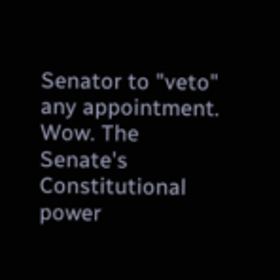Senator to "veto" any appointment. Wow. The Senate's Constitutional power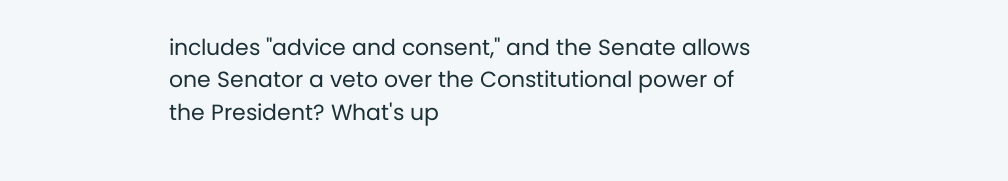includes "advice and consent," and the Senate allows one Senator a veto over the Constitutional power of the President? What's up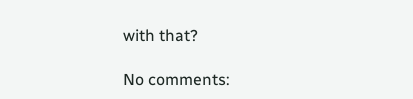with that?

No comments: